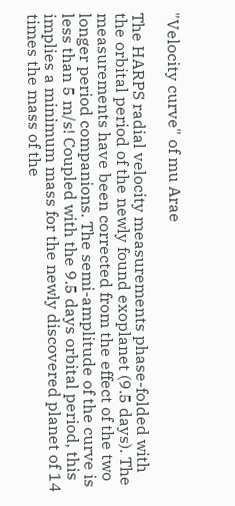"Velocity curve" of mu Arae

The HARPS radial velocity measurements phase-folded with the orbital period of the newly found exoplanet (9.5 days). The measurements have been corrected from the effect of the two longer period companions. The semi-amplitude of the curve is less than 5 m/s! Coupled with the 9.5 days orbital period, this implies a minimum mass for the newly discovered planet of 14 times the mass of the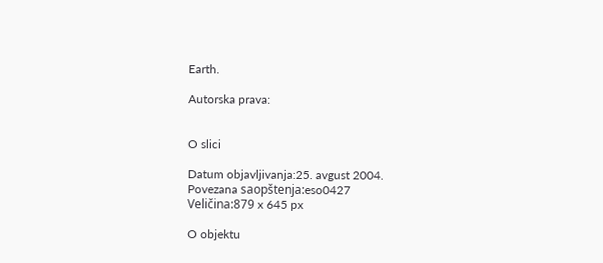Earth.

Autorska prava:


O slici

Datum objavljivanja:25. avgust 2004.
Povezana saopštenja:eso0427
Veličina:879 x 645 px

O objektu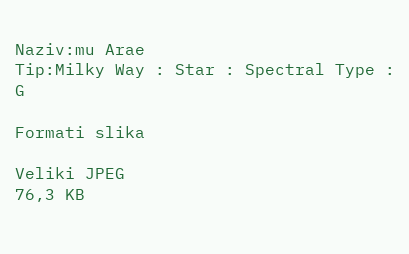Naziv:mu Arae
Tip:Milky Way : Star : Spectral Type : G

Formati slika

Veliki JPEG
76,3 KB